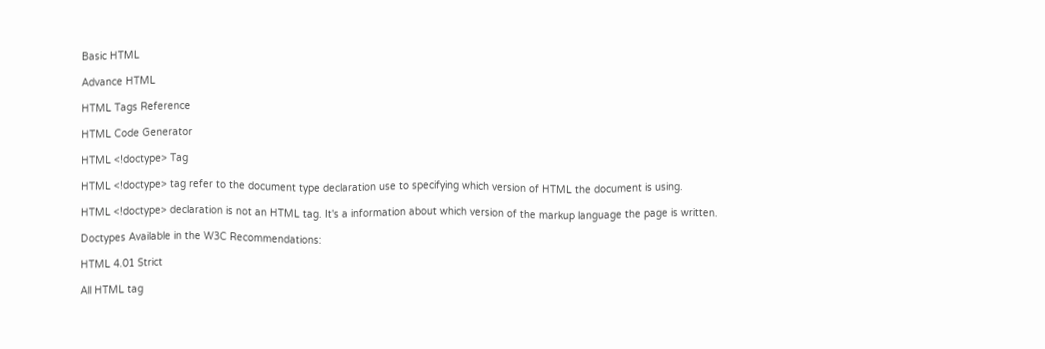Basic HTML

Advance HTML

HTML Tags Reference

HTML Code Generator

HTML <!doctype> Tag

HTML <!doctype> tag refer to the document type declaration use to specifying which version of HTML the document is using.

HTML <!doctype> declaration is not an HTML tag. It's a information about which version of the markup language the page is written.

Doctypes Available in the W3C Recommendations:

HTML 4.01 Strict

All HTML tag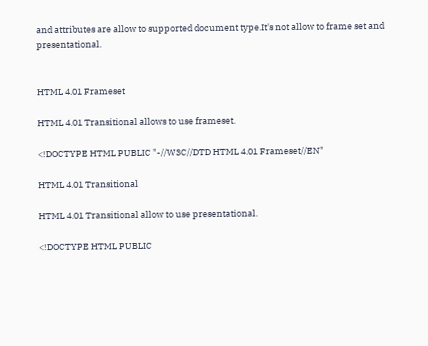and attributes are allow to supported document type.It's not allow to frame set and presentational.


HTML 4.01 Frameset

HTML 4.01 Transitional allows to use frameset.

<!DOCTYPE HTML PUBLIC "-//W3C//DTD HTML 4.01 Frameset//EN"

HTML 4.01 Transitional

HTML 4.01 Transitional allow to use presentational.

<!DOCTYPE HTML PUBLIC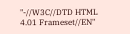"-//W3C//DTD HTML 4.01 Frameset//EN"